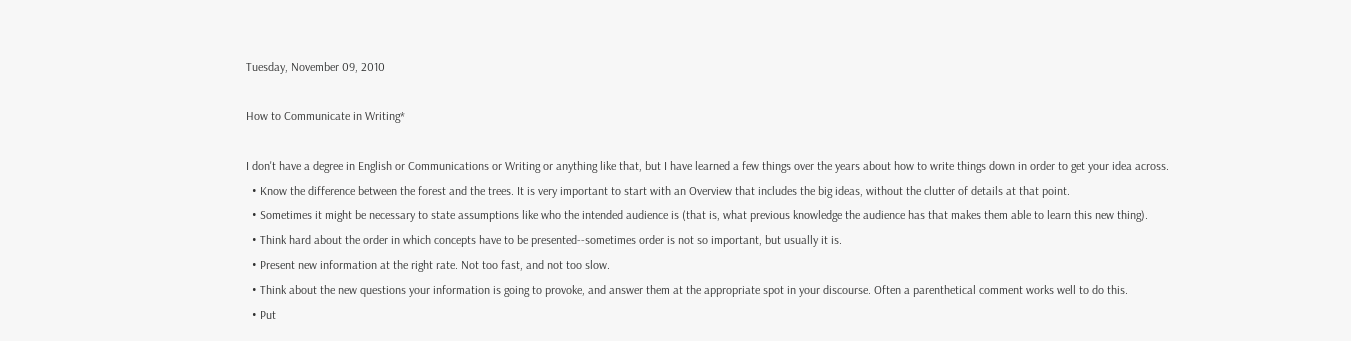Tuesday, November 09, 2010

How to Communicate in Writing*

I don't have a degree in English or Communications or Writing or anything like that, but I have learned a few things over the years about how to write things down in order to get your idea across.
  • Know the difference between the forest and the trees. It is very important to start with an Overview that includes the big ideas, without the clutter of details at that point.
  • Sometimes it might be necessary to state assumptions like who the intended audience is (that is, what previous knowledge the audience has that makes them able to learn this new thing).
  • Think hard about the order in which concepts have to be presented--sometimes order is not so important, but usually it is.
  • Present new information at the right rate. Not too fast, and not too slow.
  • Think about the new questions your information is going to provoke, and answer them at the appropriate spot in your discourse. Often a parenthetical comment works well to do this.
  • Put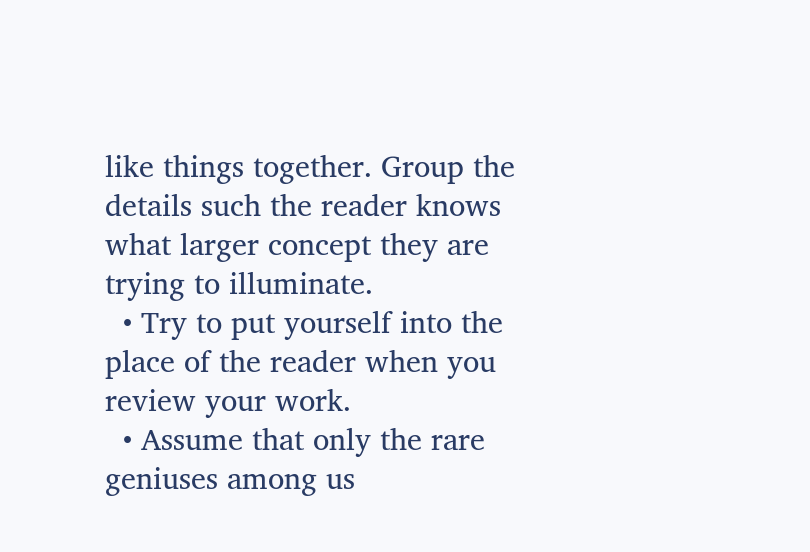like things together. Group the details such the reader knows what larger concept they are trying to illuminate.
  • Try to put yourself into the place of the reader when you review your work.
  • Assume that only the rare geniuses among us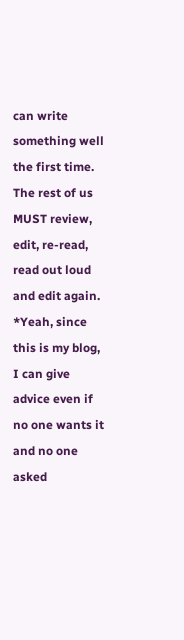can write something well the first time. The rest of us MUST review, edit, re-read, read out loud and edit again.
*Yeah, since this is my blog, I can give advice even if no one wants it and no one asked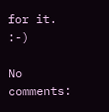for it. :-)

No comments: